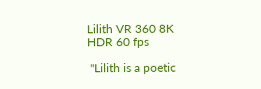Lilith VR 360 8K HDR 60 fps

 "Lilith is a poetic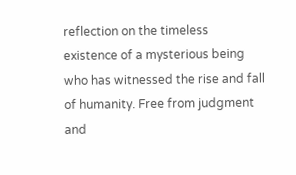reflection on the timeless existence of a mysterious being who has witnessed the rise and fall of humanity. Free from judgment and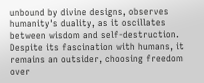unbound by divine designs, observes humanity's duality, as it oscillates between wisdom and self-destruction. Despite its fascination with humans, it remains an outsider, choosing freedom over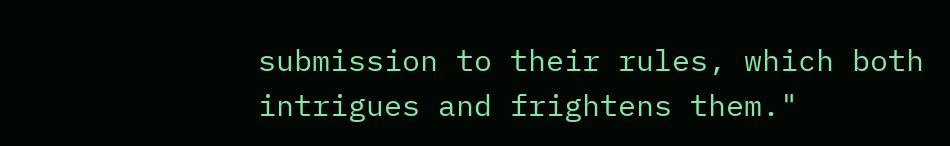submission to their rules, which both intrigues and frightens them."